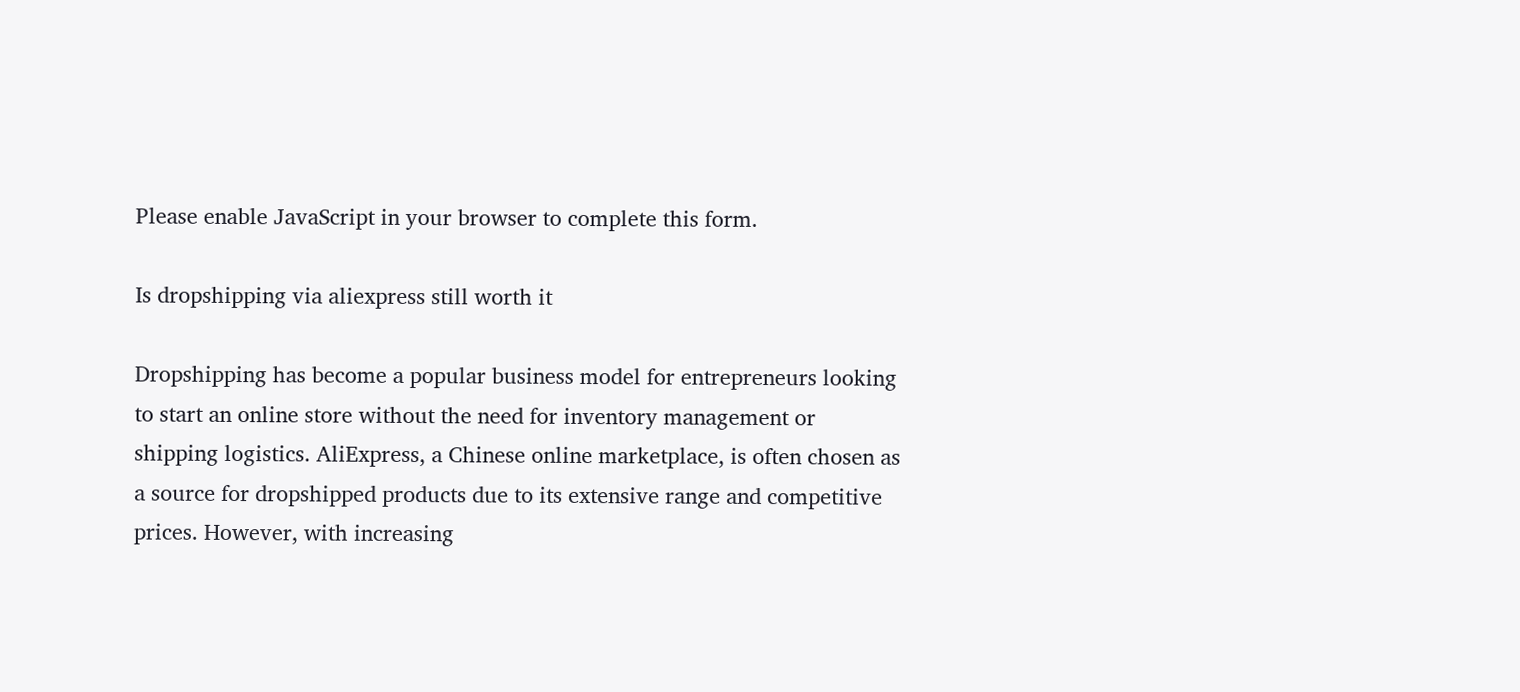Please enable JavaScript in your browser to complete this form.

Is dropshipping via aliexpress still worth it

Dropshipping has become a popular business model for entrepreneurs looking to start an online store without the need for inventory management or shipping logistics. AliExpress, a Chinese online marketplace, is often chosen as a source for dropshipped products due to its extensive range and competitive prices. However, with increasing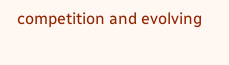competition and evolving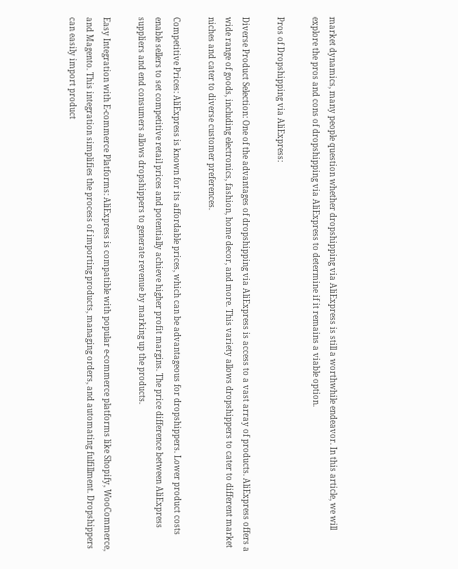market dynamics, many people question whether dropshipping via AliExpress is still a worthwhile endeavor. In this article, we will explore the pros and cons of dropshipping via AliExpress to determine if it remains a viable option.

Pros of Dropshipping via AliExpress:

Diverse Product Selection: One of the advantages of dropshipping via AliExpress is access to a vast array of products. AliExpress offers a wide range of goods, including electronics, fashion, home decor, and more. This variety allows dropshippers to cater to different market niches and cater to diverse customer preferences.

Competitive Prices: AliExpress is known for its affordable prices, which can be advantageous for dropshippers. Lower product costs enable sellers to set competitive retail prices and potentially achieve higher profit margins. The price difference between AliExpress suppliers and end consumers allows dropshippers to generate revenue by marking up the products.

Easy Integration with E-commerce Platforms: AliExpress is compatible with popular e-commerce platforms like Shopify, WooCommerce, and Magento. This integration simplifies the process of importing products, managing orders, and automating fulfillment. Dropshippers can easily import product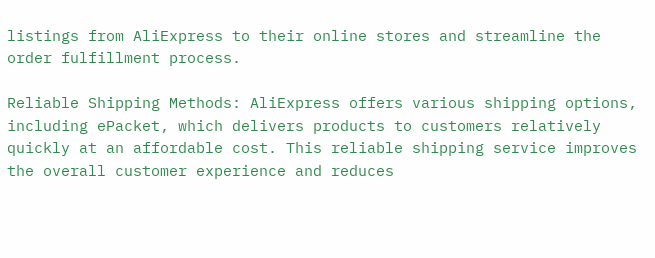listings from AliExpress to their online stores and streamline the order fulfillment process.

Reliable Shipping Methods: AliExpress offers various shipping options, including ePacket, which delivers products to customers relatively quickly at an affordable cost. This reliable shipping service improves the overall customer experience and reduces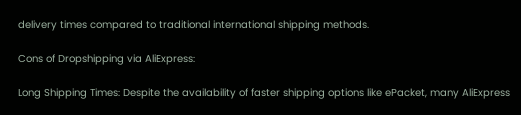delivery times compared to traditional international shipping methods.

Cons of Dropshipping via AliExpress:

Long Shipping Times: Despite the availability of faster shipping options like ePacket, many AliExpress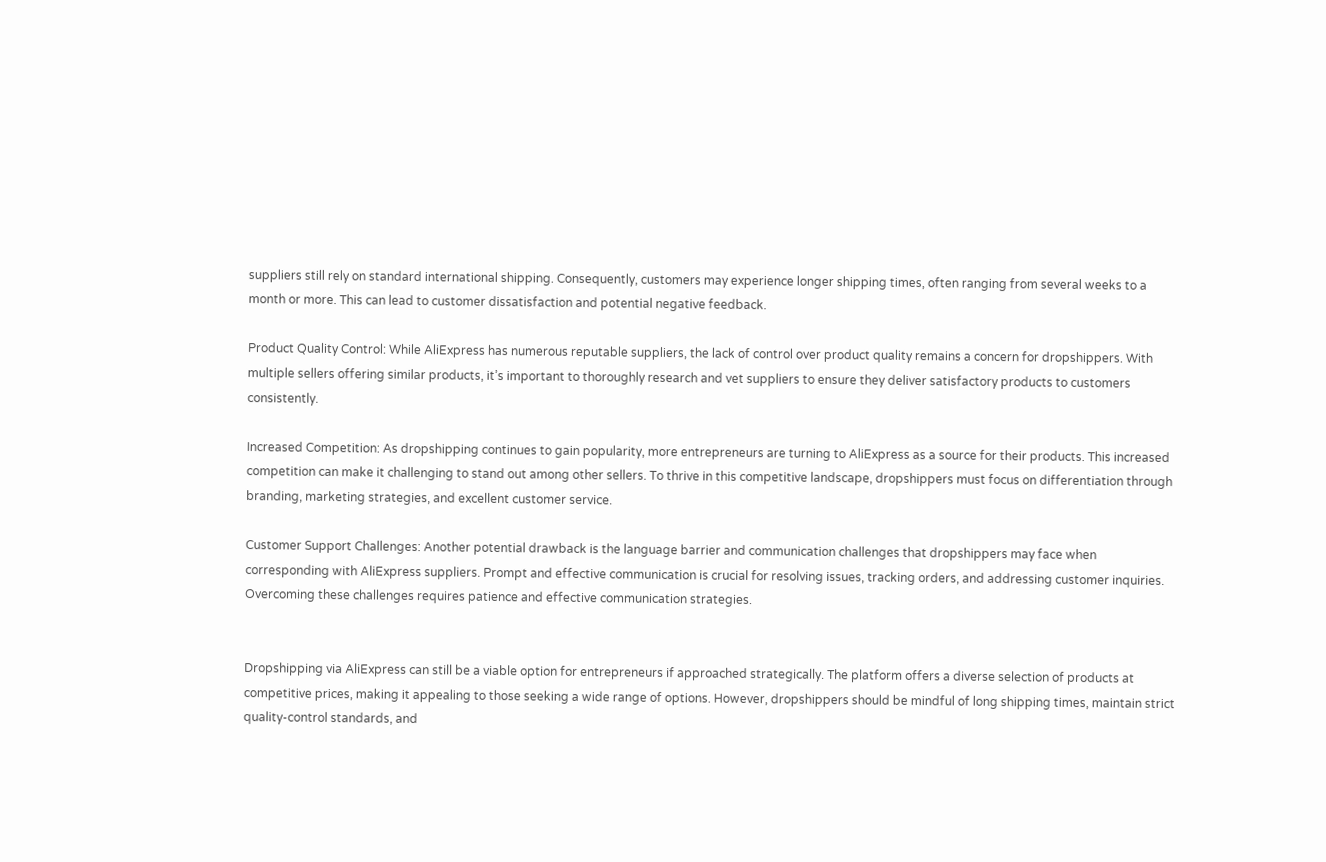suppliers still rely on standard international shipping. Consequently, customers may experience longer shipping times, often ranging from several weeks to a month or more. This can lead to customer dissatisfaction and potential negative feedback.

Product Quality Control: While AliExpress has numerous reputable suppliers, the lack of control over product quality remains a concern for dropshippers. With multiple sellers offering similar products, it’s important to thoroughly research and vet suppliers to ensure they deliver satisfactory products to customers consistently.

Increased Competition: As dropshipping continues to gain popularity, more entrepreneurs are turning to AliExpress as a source for their products. This increased competition can make it challenging to stand out among other sellers. To thrive in this competitive landscape, dropshippers must focus on differentiation through branding, marketing strategies, and excellent customer service.

Customer Support Challenges: Another potential drawback is the language barrier and communication challenges that dropshippers may face when corresponding with AliExpress suppliers. Prompt and effective communication is crucial for resolving issues, tracking orders, and addressing customer inquiries. Overcoming these challenges requires patience and effective communication strategies.


Dropshipping via AliExpress can still be a viable option for entrepreneurs if approached strategically. The platform offers a diverse selection of products at competitive prices, making it appealing to those seeking a wide range of options. However, dropshippers should be mindful of long shipping times, maintain strict quality-control standards, and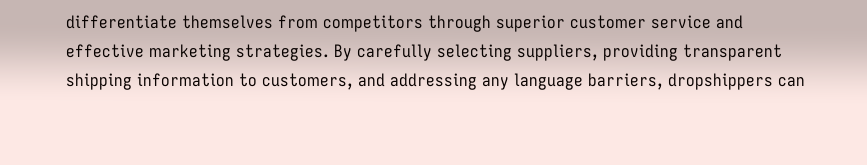differentiate themselves from competitors through superior customer service and effective marketing strategies. By carefully selecting suppliers, providing transparent shipping information to customers, and addressing any language barriers, dropshippers can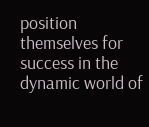position themselves for success in the dynamic world of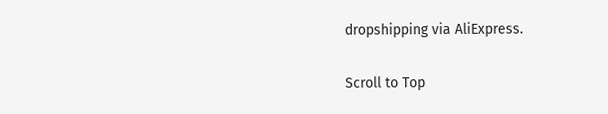dropshipping via AliExpress.

Scroll to Top